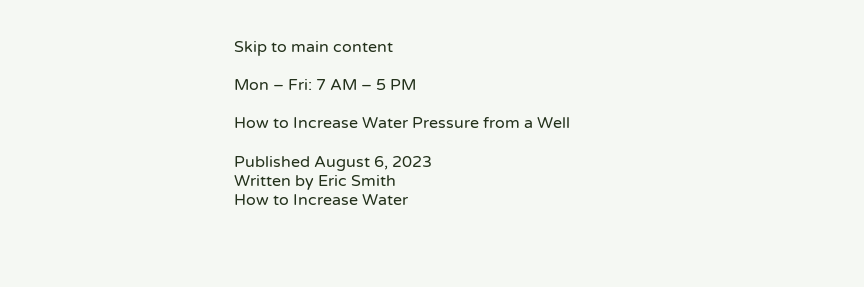Skip to main content

Mon – Fri: 7 AM – 5 PM

How to Increase Water Pressure from a Well

Published August 6, 2023
Written by Eric Smith
How to Increase Water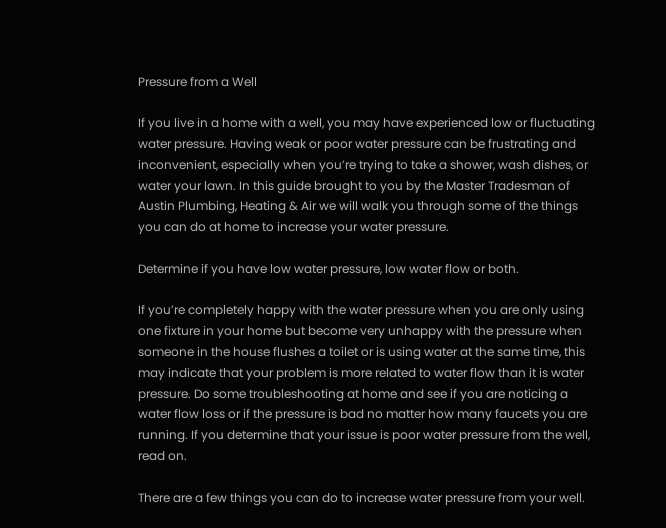Pressure from a Well

If you live in a home with a well, you may have experienced low or fluctuating water pressure. Having weak or poor water pressure can be frustrating and inconvenient, especially when you’re trying to take a shower, wash dishes, or water your lawn. In this guide brought to you by the Master Tradesman of Austin Plumbing, Heating & Air we will walk you through some of the things you can do at home to increase your water pressure.

Determine if you have low water pressure, low water flow or both.

If you’re completely happy with the water pressure when you are only using one fixture in your home but become very unhappy with the pressure when someone in the house flushes a toilet or is using water at the same time, this may indicate that your problem is more related to water flow than it is water pressure. Do some troubleshooting at home and see if you are noticing a water flow loss or if the pressure is bad no matter how many faucets you are running. If you determine that your issue is poor water pressure from the well, read on.

There are a few things you can do to increase water pressure from your well.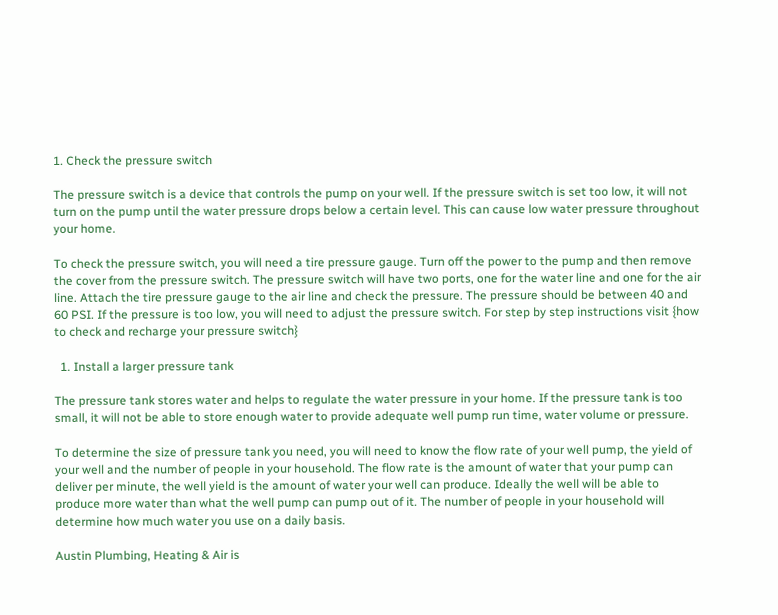1. Check the pressure switch

The pressure switch is a device that controls the pump on your well. If the pressure switch is set too low, it will not turn on the pump until the water pressure drops below a certain level. This can cause low water pressure throughout your home.

To check the pressure switch, you will need a tire pressure gauge. Turn off the power to the pump and then remove the cover from the pressure switch. The pressure switch will have two ports, one for the water line and one for the air line. Attach the tire pressure gauge to the air line and check the pressure. The pressure should be between 40 and 60 PSI. If the pressure is too low, you will need to adjust the pressure switch. For step by step instructions visit {how to check and recharge your pressure switch}

  1. Install a larger pressure tank

The pressure tank stores water and helps to regulate the water pressure in your home. If the pressure tank is too small, it will not be able to store enough water to provide adequate well pump run time, water volume or pressure.

To determine the size of pressure tank you need, you will need to know the flow rate of your well pump, the yield of your well and the number of people in your household. The flow rate is the amount of water that your pump can deliver per minute, the well yield is the amount of water your well can produce. Ideally the well will be able to produce more water than what the well pump can pump out of it. The number of people in your household will determine how much water you use on a daily basis.

Austin Plumbing, Heating & Air is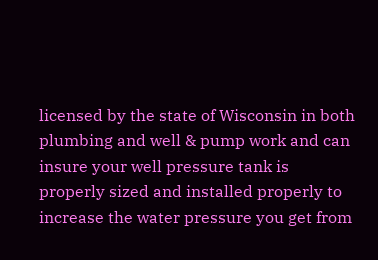licensed by the state of Wisconsin in both plumbing and well & pump work and can insure your well pressure tank is properly sized and installed properly to increase the water pressure you get from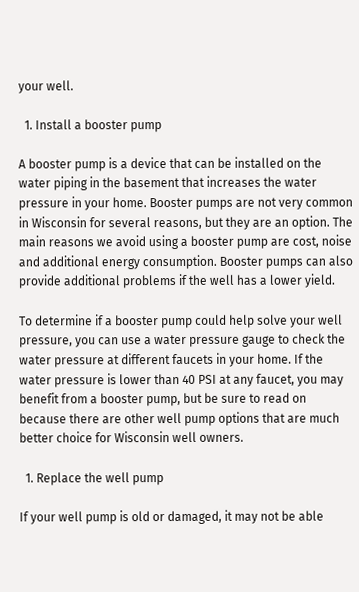your well.

  1. Install a booster pump

A booster pump is a device that can be installed on the water piping in the basement that increases the water pressure in your home. Booster pumps are not very common in Wisconsin for several reasons, but they are an option. The main reasons we avoid using a booster pump are cost, noise and additional energy consumption. Booster pumps can also provide additional problems if the well has a lower yield.

To determine if a booster pump could help solve your well pressure, you can use a water pressure gauge to check the water pressure at different faucets in your home. If the water pressure is lower than 40 PSI at any faucet, you may benefit from a booster pump, but be sure to read on because there are other well pump options that are much better choice for Wisconsin well owners.

  1. Replace the well pump

If your well pump is old or damaged, it may not be able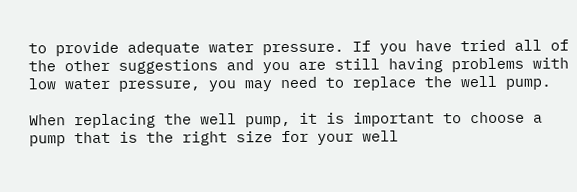to provide adequate water pressure. If you have tried all of the other suggestions and you are still having problems with low water pressure, you may need to replace the well pump.

When replacing the well pump, it is important to choose a pump that is the right size for your well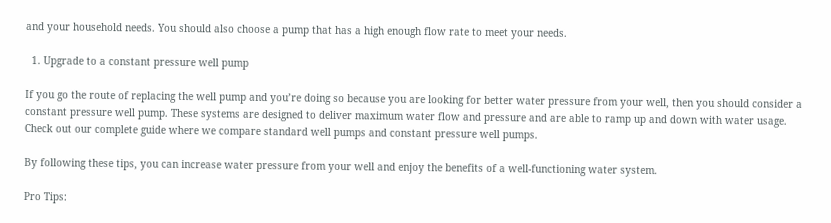and your household needs. You should also choose a pump that has a high enough flow rate to meet your needs.

  1. Upgrade to a constant pressure well pump

If you go the route of replacing the well pump and you’re doing so because you are looking for better water pressure from your well, then you should consider a constant pressure well pump. These systems are designed to deliver maximum water flow and pressure and are able to ramp up and down with water usage. Check out our complete guide where we compare standard well pumps and constant pressure well pumps.

By following these tips, you can increase water pressure from your well and enjoy the benefits of a well-functioning water system.

Pro Tips: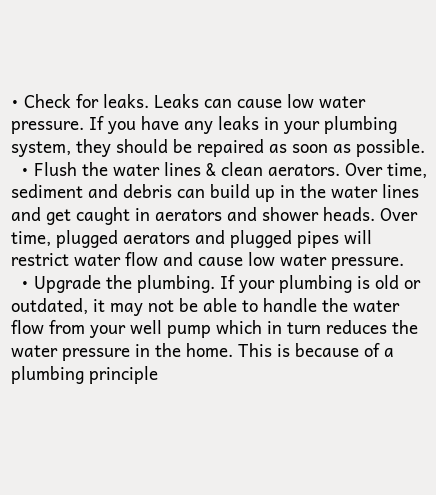• Check for leaks. Leaks can cause low water pressure. If you have any leaks in your plumbing system, they should be repaired as soon as possible.
  • Flush the water lines & clean aerators. Over time, sediment and debris can build up in the water lines and get caught in aerators and shower heads. Over time, plugged aerators and plugged pipes will restrict water flow and cause low water pressure.
  • Upgrade the plumbing. If your plumbing is old or outdated, it may not be able to handle the water flow from your well pump which in turn reduces the water pressure in the home. This is because of a plumbing principle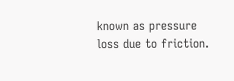known as pressure loss due to friction.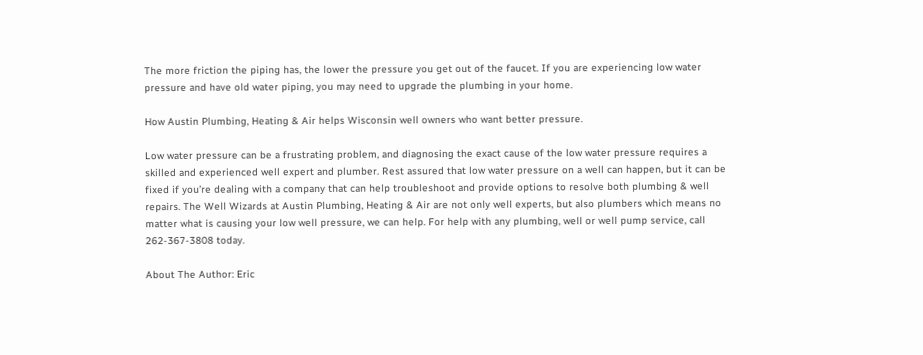The more friction the piping has, the lower the pressure you get out of the faucet. If you are experiencing low water pressure and have old water piping, you may need to upgrade the plumbing in your home.

How Austin Plumbing, Heating & Air helps Wisconsin well owners who want better pressure.

Low water pressure can be a frustrating problem, and diagnosing the exact cause of the low water pressure requires a skilled and experienced well expert and plumber. Rest assured that low water pressure on a well can happen, but it can be fixed if you’re dealing with a company that can help troubleshoot and provide options to resolve both plumbing & well repairs. The Well Wizards at Austin Plumbing, Heating & Air are not only well experts, but also plumbers which means no matter what is causing your low well pressure, we can help. For help with any plumbing, well or well pump service, call 262-367-3808 today.

About The Author: Eric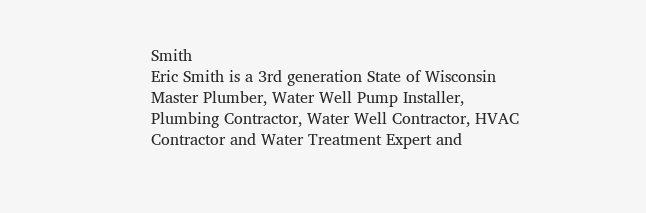Smith
Eric Smith is a 3rd generation State of Wisconsin Master Plumber, Water Well Pump Installer, Plumbing Contractor, Water Well Contractor, HVAC Contractor and Water Treatment Expert and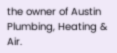the owner of Austin Plumbing, Heating & Air.